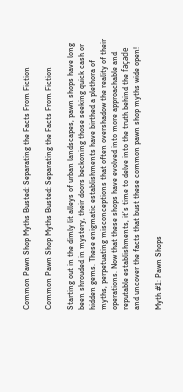Common Pawn Shop Myths Busted: Separating the Facts From Fiction

Common Pawn Shop Myths Busted: Separating the Facts From Fiction

Starting out in the dimly lit alleys of urban landscapes, pawn shops have long been shrouded in mystery, their doors beckoning those seeking quick cash or hidden gems. These enigmatic establishments have birthed a plethora of myths, perpetuating misconceptions that often overshadow the reality of their operations. Now that these shops have evolved into more approachable and reputable establishments, it’s time to delve into the truth behind the façade and uncover the facts that bust these common pawn shop myths wide open!

Myth #1: Pawn Shops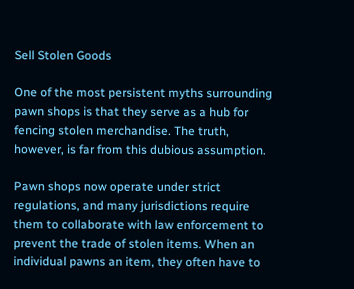Sell Stolen Goods

One of the most persistent myths surrounding pawn shops is that they serve as a hub for fencing stolen merchandise. The truth, however, is far from this dubious assumption.

Pawn shops now operate under strict regulations, and many jurisdictions require them to collaborate with law enforcement to prevent the trade of stolen items. When an individual pawns an item, they often have to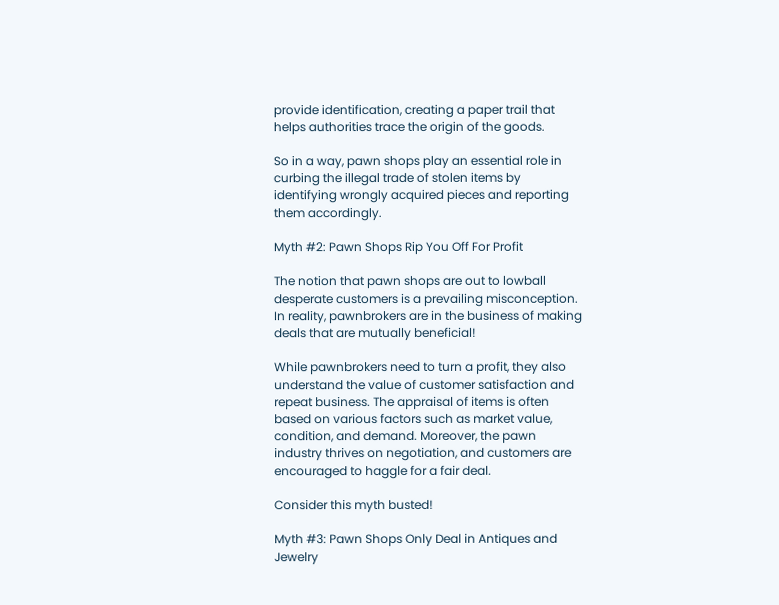provide identification, creating a paper trail that helps authorities trace the origin of the goods.

So in a way, pawn shops play an essential role in curbing the illegal trade of stolen items by identifying wrongly acquired pieces and reporting them accordingly.

Myth #2: Pawn Shops Rip You Off For Profit

The notion that pawn shops are out to lowball desperate customers is a prevailing misconception. In reality, pawnbrokers are in the business of making deals that are mutually beneficial!

While pawnbrokers need to turn a profit, they also understand the value of customer satisfaction and repeat business. The appraisal of items is often based on various factors such as market value, condition, and demand. Moreover, the pawn industry thrives on negotiation, and customers are encouraged to haggle for a fair deal.

Consider this myth busted!

Myth #3: Pawn Shops Only Deal in Antiques and Jewelry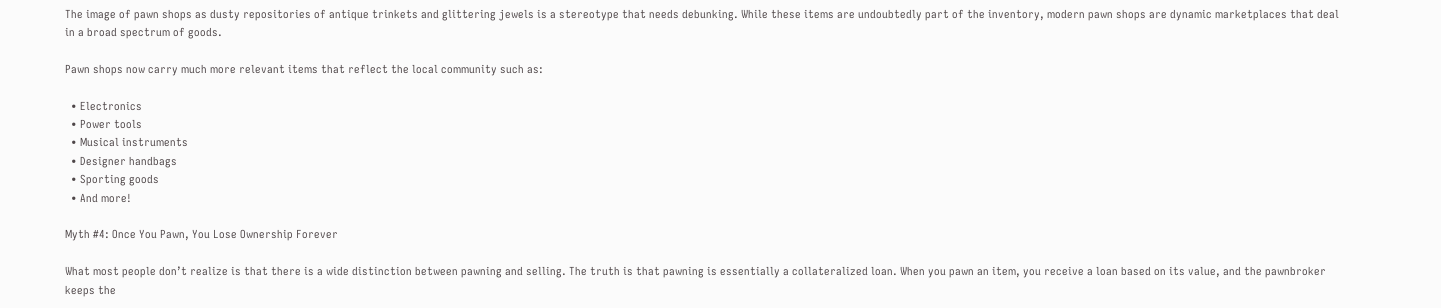The image of pawn shops as dusty repositories of antique trinkets and glittering jewels is a stereotype that needs debunking. While these items are undoubtedly part of the inventory, modern pawn shops are dynamic marketplaces that deal in a broad spectrum of goods.

Pawn shops now carry much more relevant items that reflect the local community such as:

  • Electronics
  • Power tools
  • Musical instruments
  • Designer handbags
  • Sporting goods
  • And more!

Myth #4: Once You Pawn, You Lose Ownership Forever

What most people don’t realize is that there is a wide distinction between pawning and selling. The truth is that pawning is essentially a collateralized loan. When you pawn an item, you receive a loan based on its value, and the pawnbroker keeps the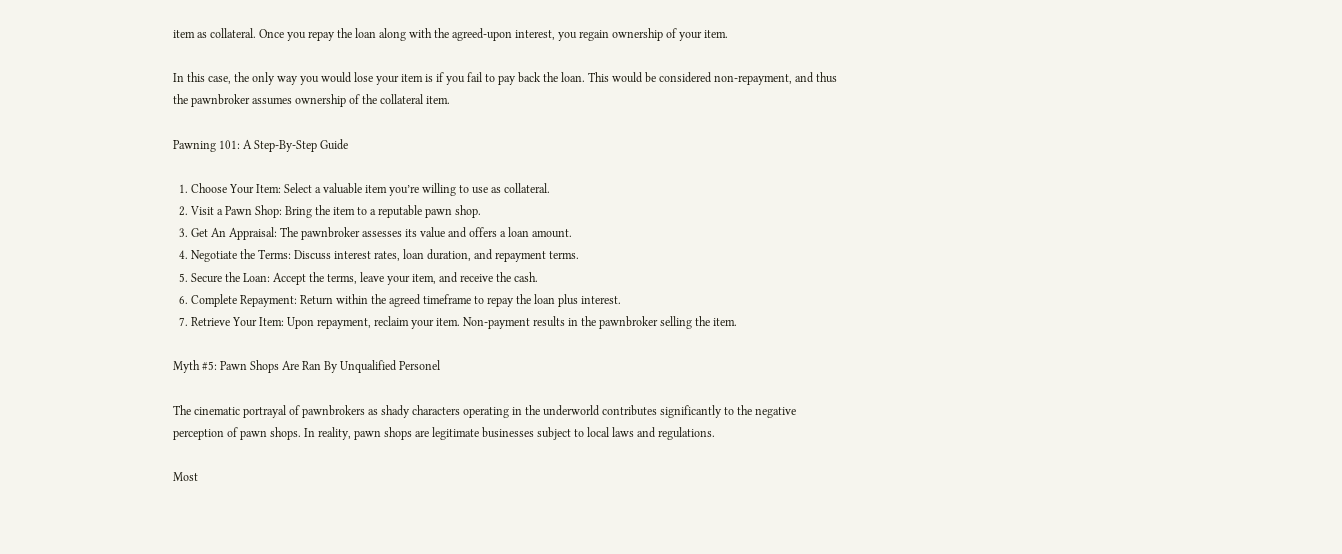item as collateral. Once you repay the loan along with the agreed-upon interest, you regain ownership of your item.

In this case, the only way you would lose your item is if you fail to pay back the loan. This would be considered non-repayment, and thus the pawnbroker assumes ownership of the collateral item.

Pawning 101: A Step-By-Step Guide

  1. Choose Your Item: Select a valuable item you’re willing to use as collateral.
  2. Visit a Pawn Shop: Bring the item to a reputable pawn shop.
  3. Get An Appraisal: The pawnbroker assesses its value and offers a loan amount.
  4. Negotiate the Terms: Discuss interest rates, loan duration, and repayment terms.
  5. Secure the Loan: Accept the terms, leave your item, and receive the cash.
  6. Complete Repayment: Return within the agreed timeframe to repay the loan plus interest.
  7. Retrieve Your Item: Upon repayment, reclaim your item. Non-payment results in the pawnbroker selling the item.

Myth #5: Pawn Shops Are Ran By Unqualified Personel

The cinematic portrayal of pawnbrokers as shady characters operating in the underworld contributes significantly to the negative perception of pawn shops. In reality, pawn shops are legitimate businesses subject to local laws and regulations.

Most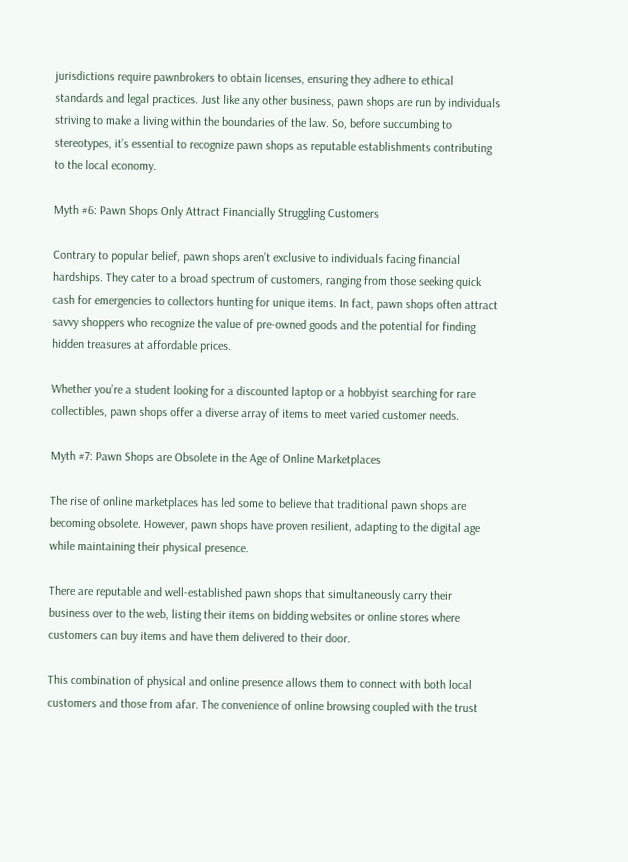jurisdictions require pawnbrokers to obtain licenses, ensuring they adhere to ethical standards and legal practices. Just like any other business, pawn shops are run by individuals striving to make a living within the boundaries of the law. So, before succumbing to stereotypes, it’s essential to recognize pawn shops as reputable establishments contributing to the local economy.

Myth #6: Pawn Shops Only Attract Financially Struggling Customers

Contrary to popular belief, pawn shops aren’t exclusive to individuals facing financial hardships. They cater to a broad spectrum of customers, ranging from those seeking quick cash for emergencies to collectors hunting for unique items. In fact, pawn shops often attract savvy shoppers who recognize the value of pre-owned goods and the potential for finding hidden treasures at affordable prices.

Whether you’re a student looking for a discounted laptop or a hobbyist searching for rare collectibles, pawn shops offer a diverse array of items to meet varied customer needs.

Myth #7: Pawn Shops are Obsolete in the Age of Online Marketplaces

The rise of online marketplaces has led some to believe that traditional pawn shops are becoming obsolete. However, pawn shops have proven resilient, adapting to the digital age while maintaining their physical presence.

There are reputable and well-established pawn shops that simultaneously carry their business over to the web, listing their items on bidding websites or online stores where customers can buy items and have them delivered to their door.

This combination of physical and online presence allows them to connect with both local customers and those from afar. The convenience of online browsing coupled with the trust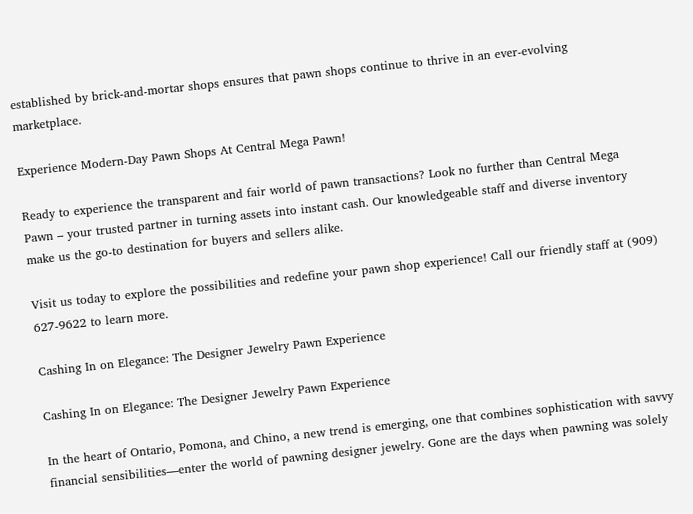established by brick-and-mortar shops ensures that pawn shops continue to thrive in an ever-evolving marketplace.

Experience Modern-Day Pawn Shops At Central Mega Pawn!

Ready to experience the transparent and fair world of pawn transactions? Look no further than Central Mega Pawn – your trusted partner in turning assets into instant cash. Our knowledgeable staff and diverse inventory make us the go-to destination for buyers and sellers alike.

Visit us today to explore the possibilities and redefine your pawn shop experience! Call our friendly staff at (909) 627-9622 to learn more.

Cashing In on Elegance: The Designer Jewelry Pawn Experience

Cashing In on Elegance: The Designer Jewelry Pawn Experience

In the heart of Ontario, Pomona, and Chino, a new trend is emerging, one that combines sophistication with savvy financial sensibilities—enter the world of pawning designer jewelry. Gone are the days when pawning was solely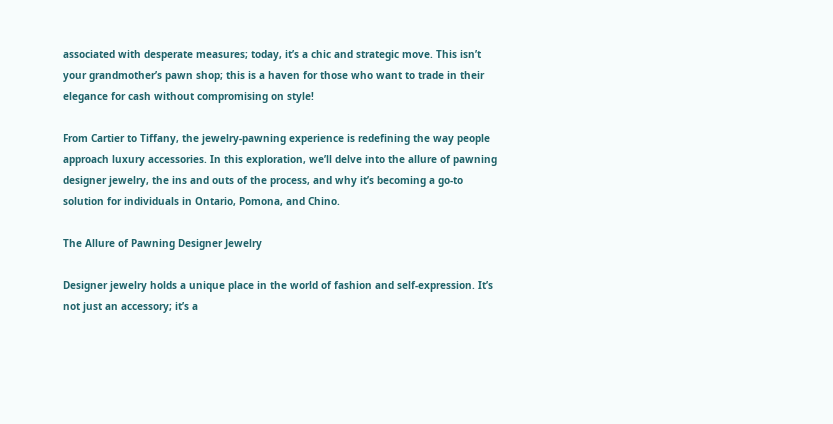associated with desperate measures; today, it’s a chic and strategic move. This isn’t your grandmother’s pawn shop; this is a haven for those who want to trade in their elegance for cash without compromising on style!

From Cartier to Tiffany, the jewelry-pawning experience is redefining the way people approach luxury accessories. In this exploration, we’ll delve into the allure of pawning designer jewelry, the ins and outs of the process, and why it’s becoming a go-to solution for individuals in Ontario, Pomona, and Chino.

The Allure of Pawning Designer Jewelry

Designer jewelry holds a unique place in the world of fashion and self-expression. It’s not just an accessory; it’s a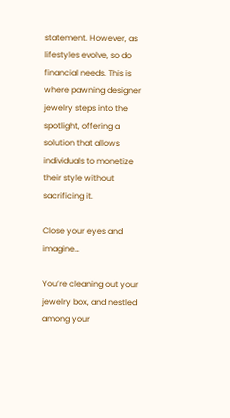statement. However, as lifestyles evolve, so do financial needs. This is where pawning designer jewelry steps into the spotlight, offering a solution that allows individuals to monetize their style without sacrificing it.

Close your eyes and imagine…

You’re cleaning out your jewelry box, and nestled among your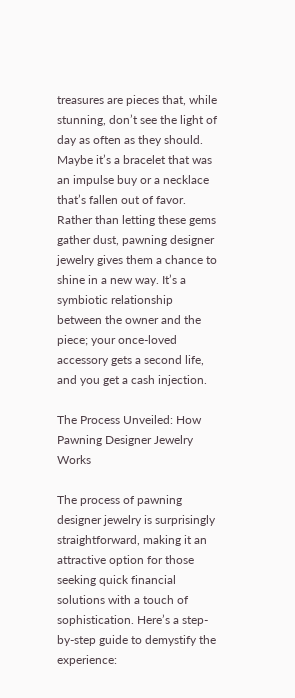treasures are pieces that, while stunning, don’t see the light of day as often as they should. Maybe it’s a bracelet that was an impulse buy or a necklace that’s fallen out of favor. Rather than letting these gems gather dust, pawning designer jewelry gives them a chance to shine in a new way. It’s a symbiotic relationship between the owner and the piece; your once-loved accessory gets a second life, and you get a cash injection.

The Process Unveiled: How Pawning Designer Jewelry Works

The process of pawning designer jewelry is surprisingly straightforward, making it an attractive option for those seeking quick financial solutions with a touch of sophistication. Here’s a step-by-step guide to demystify the experience: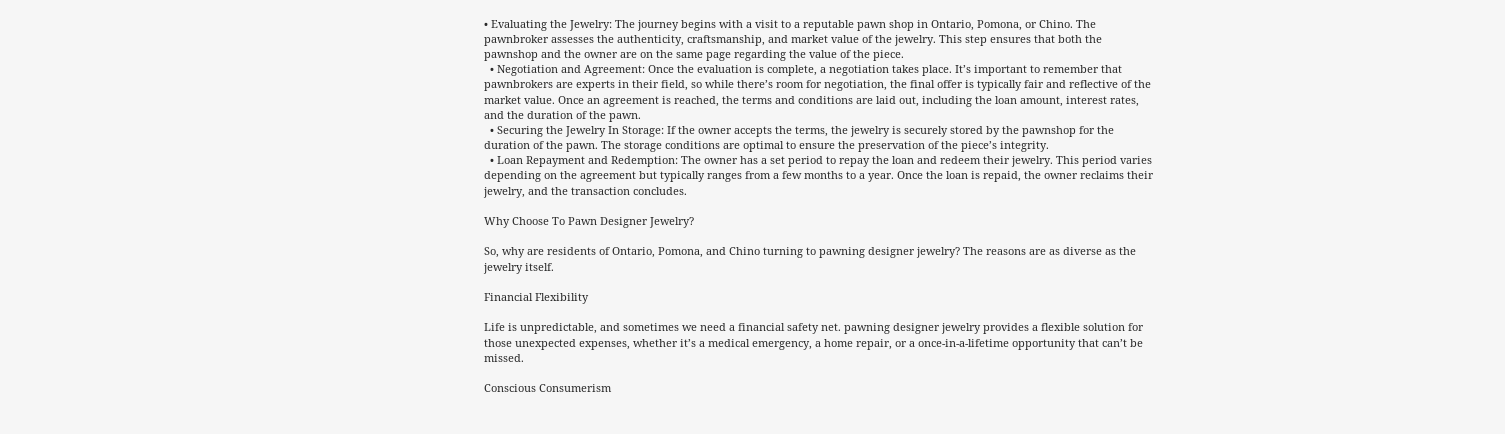• Evaluating the Jewelry: The journey begins with a visit to a reputable pawn shop in Ontario, Pomona, or Chino. The pawnbroker assesses the authenticity, craftsmanship, and market value of the jewelry. This step ensures that both the pawnshop and the owner are on the same page regarding the value of the piece.
  • Negotiation and Agreement: Once the evaluation is complete, a negotiation takes place. It’s important to remember that pawnbrokers are experts in their field, so while there’s room for negotiation, the final offer is typically fair and reflective of the market value. Once an agreement is reached, the terms and conditions are laid out, including the loan amount, interest rates, and the duration of the pawn.
  • Securing the Jewelry In Storage: If the owner accepts the terms, the jewelry is securely stored by the pawnshop for the duration of the pawn. The storage conditions are optimal to ensure the preservation of the piece’s integrity.
  • Loan Repayment and Redemption: The owner has a set period to repay the loan and redeem their jewelry. This period varies depending on the agreement but typically ranges from a few months to a year. Once the loan is repaid, the owner reclaims their jewelry, and the transaction concludes.

Why Choose To Pawn Designer Jewelry?

So, why are residents of Ontario, Pomona, and Chino turning to pawning designer jewelry? The reasons are as diverse as the jewelry itself.

Financial Flexibility

Life is unpredictable, and sometimes we need a financial safety net. pawning designer jewelry provides a flexible solution for those unexpected expenses, whether it’s a medical emergency, a home repair, or a once-in-a-lifetime opportunity that can’t be missed.

Conscious Consumerism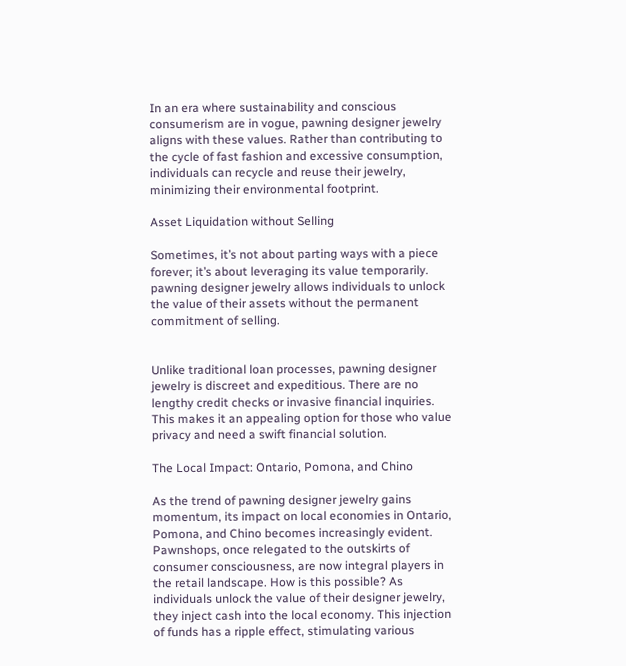In an era where sustainability and conscious consumerism are in vogue, pawning designer jewelry aligns with these values. Rather than contributing to the cycle of fast fashion and excessive consumption, individuals can recycle and reuse their jewelry, minimizing their environmental footprint.

Asset Liquidation without Selling

Sometimes, it’s not about parting ways with a piece forever; it’s about leveraging its value temporarily. pawning designer jewelry allows individuals to unlock the value of their assets without the permanent commitment of selling.


Unlike traditional loan processes, pawning designer jewelry is discreet and expeditious. There are no lengthy credit checks or invasive financial inquiries. This makes it an appealing option for those who value privacy and need a swift financial solution.

The Local Impact: Ontario, Pomona, and Chino

As the trend of pawning designer jewelry gains momentum, its impact on local economies in Ontario, Pomona, and Chino becomes increasingly evident. Pawnshops, once relegated to the outskirts of consumer consciousness, are now integral players in the retail landscape. How is this possible? As individuals unlock the value of their designer jewelry, they inject cash into the local economy. This injection of funds has a ripple effect, stimulating various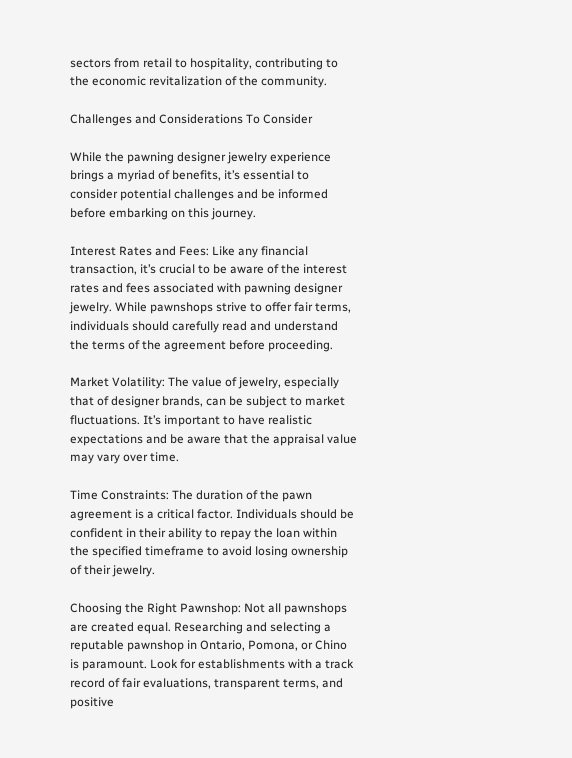sectors from retail to hospitality, contributing to the economic revitalization of the community.

Challenges and Considerations To Consider

While the pawning designer jewelry experience brings a myriad of benefits, it’s essential to consider potential challenges and be informed before embarking on this journey.

Interest Rates and Fees: Like any financial transaction, it’s crucial to be aware of the interest rates and fees associated with pawning designer jewelry. While pawnshops strive to offer fair terms, individuals should carefully read and understand the terms of the agreement before proceeding.

Market Volatility: The value of jewelry, especially that of designer brands, can be subject to market fluctuations. It’s important to have realistic expectations and be aware that the appraisal value may vary over time.

Time Constraints: The duration of the pawn agreement is a critical factor. Individuals should be confident in their ability to repay the loan within the specified timeframe to avoid losing ownership of their jewelry.

Choosing the Right Pawnshop: Not all pawnshops are created equal. Researching and selecting a reputable pawnshop in Ontario, Pomona, or Chino is paramount. Look for establishments with a track record of fair evaluations, transparent terms, and positive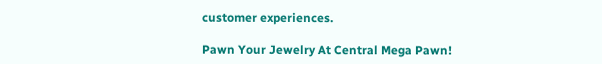customer experiences.

Pawn Your Jewelry At Central Mega Pawn!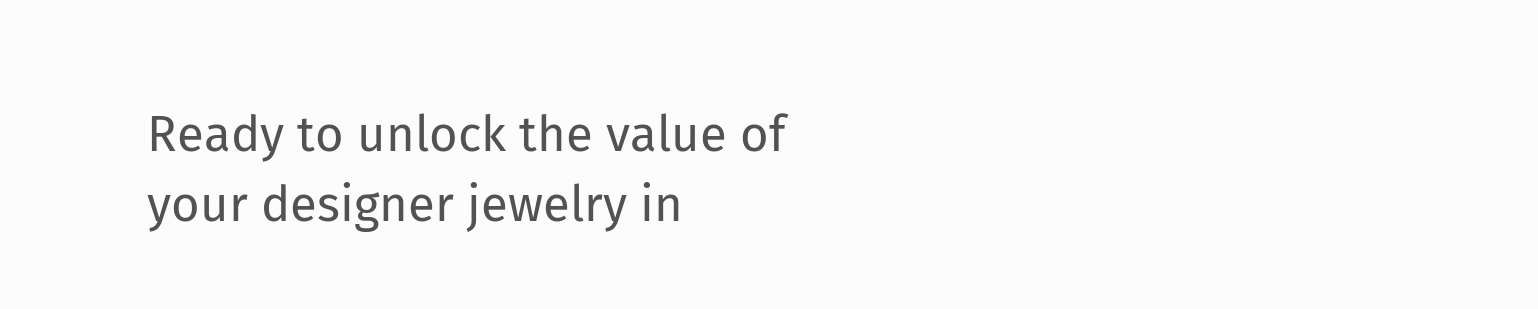Ready to unlock the value of your designer jewelry in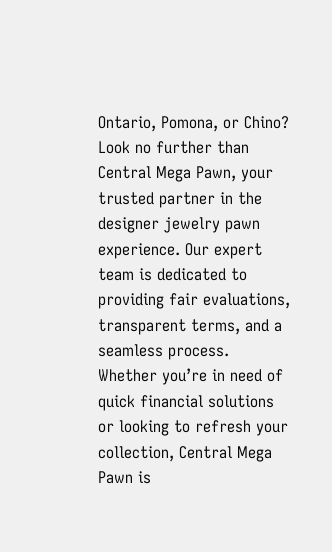Ontario, Pomona, or Chino? Look no further than Central Mega Pawn, your trusted partner in the designer jewelry pawn experience. Our expert team is dedicated to providing fair evaluations, transparent terms, and a seamless process. Whether you’re in need of quick financial solutions or looking to refresh your collection, Central Mega Pawn is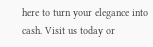here to turn your elegance into cash. Visit us today or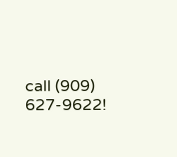call (909) 627-9622!